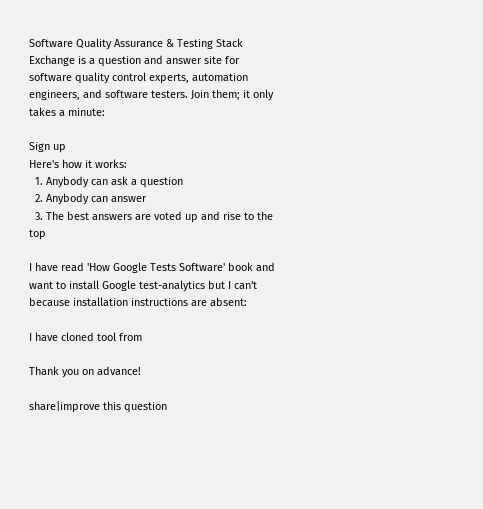Software Quality Assurance & Testing Stack Exchange is a question and answer site for software quality control experts, automation engineers, and software testers. Join them; it only takes a minute:

Sign up
Here's how it works:
  1. Anybody can ask a question
  2. Anybody can answer
  3. The best answers are voted up and rise to the top

I have read 'How Google Tests Software' book and want to install Google test-analytics but I can't because installation instructions are absent:

I have cloned tool from

Thank you on advance!

share|improve this question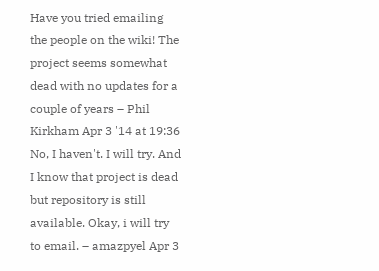Have you tried emailing the people on the wiki! The project seems somewhat dead with no updates for a couple of years – Phil Kirkham Apr 3 '14 at 19:36
No, I haven't. I will try. And I know that project is dead but repository is still available. Okay, i will try to email. – amazpyel Apr 3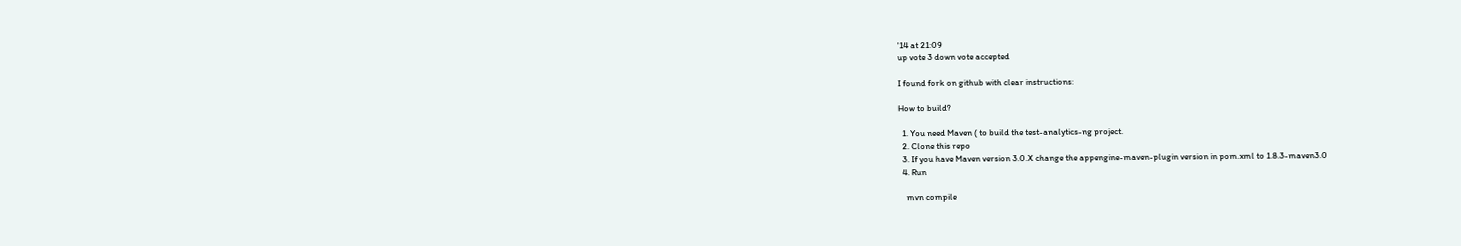'14 at 21:09
up vote 3 down vote accepted

I found fork on github with clear instructions:

How to build?

  1. You need Maven ( to build the test-analytics-ng project.
  2. Clone this repo
  3. If you have Maven version 3.0.X change the appengine-maven-plugin version in pom.xml to 1.8.3-maven3.0
  4. Run

    mvn compile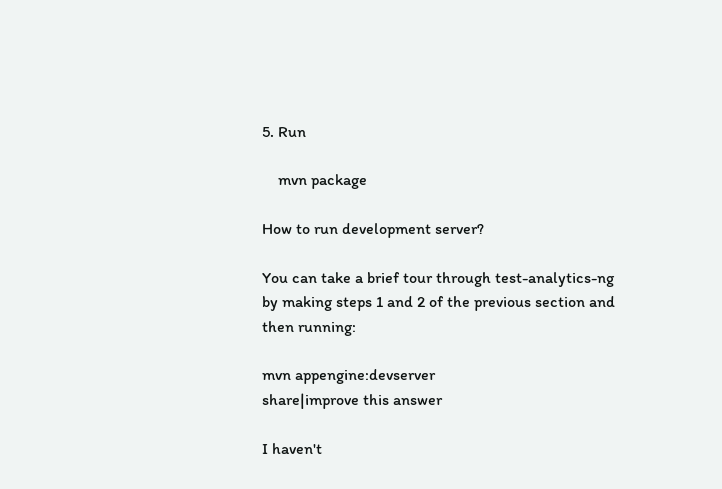5. Run

    mvn package

How to run development server?

You can take a brief tour through test-analytics-ng by making steps 1 and 2 of the previous section and then running:

mvn appengine:devserver
share|improve this answer

I haven't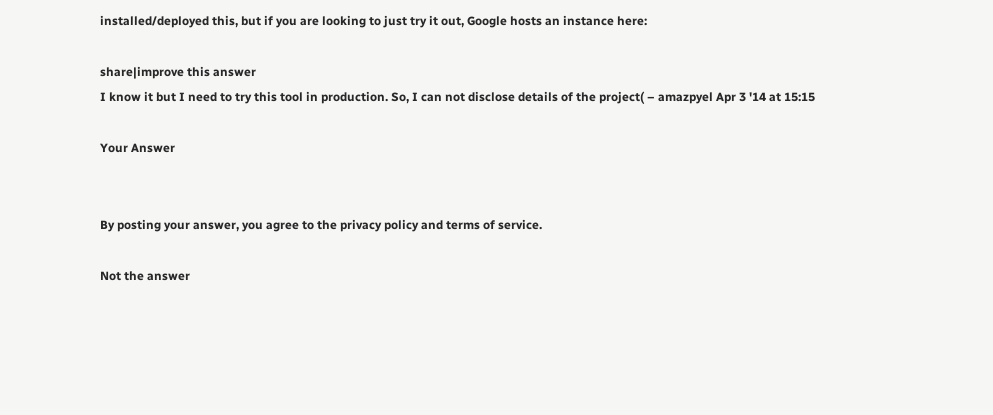installed/deployed this, but if you are looking to just try it out, Google hosts an instance here:

share|improve this answer
I know it but I need to try this tool in production. So, I can not disclose details of the project( – amazpyel Apr 3 '14 at 15:15

Your Answer


By posting your answer, you agree to the privacy policy and terms of service.

Not the answer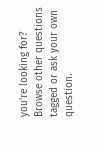you're looking for? Browse other questions tagged or ask your own question.